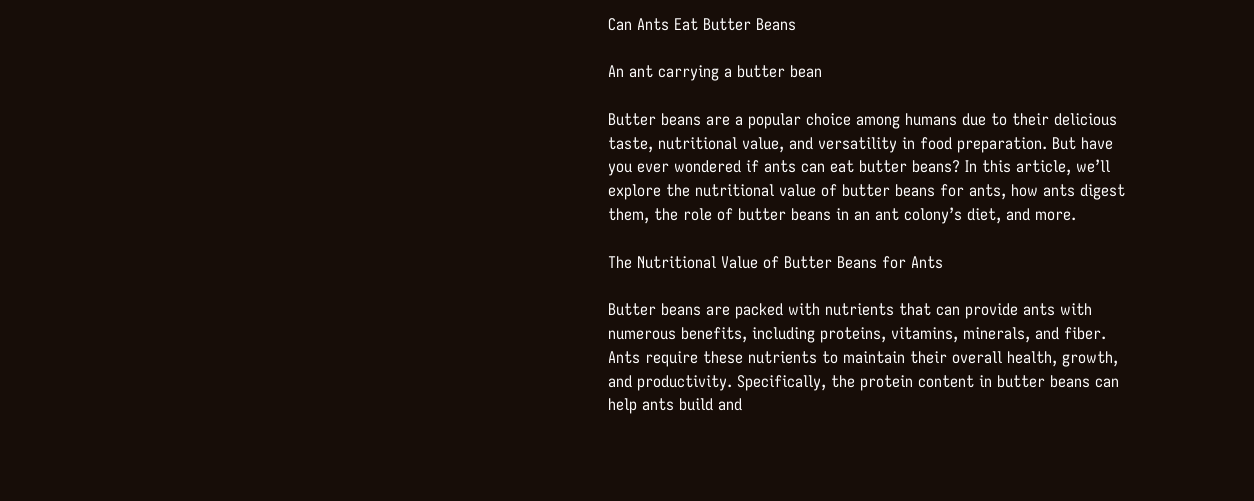Can Ants Eat Butter Beans

An ant carrying a butter bean

Butter beans are a popular choice among humans due to their delicious taste, nutritional value, and versatility in food preparation. But have you ever wondered if ants can eat butter beans? In this article, we’ll explore the nutritional value of butter beans for ants, how ants digest them, the role of butter beans in an ant colony’s diet, and more.

The Nutritional Value of Butter Beans for Ants

Butter beans are packed with nutrients that can provide ants with numerous benefits, including proteins, vitamins, minerals, and fiber. Ants require these nutrients to maintain their overall health, growth, and productivity. Specifically, the protein content in butter beans can help ants build and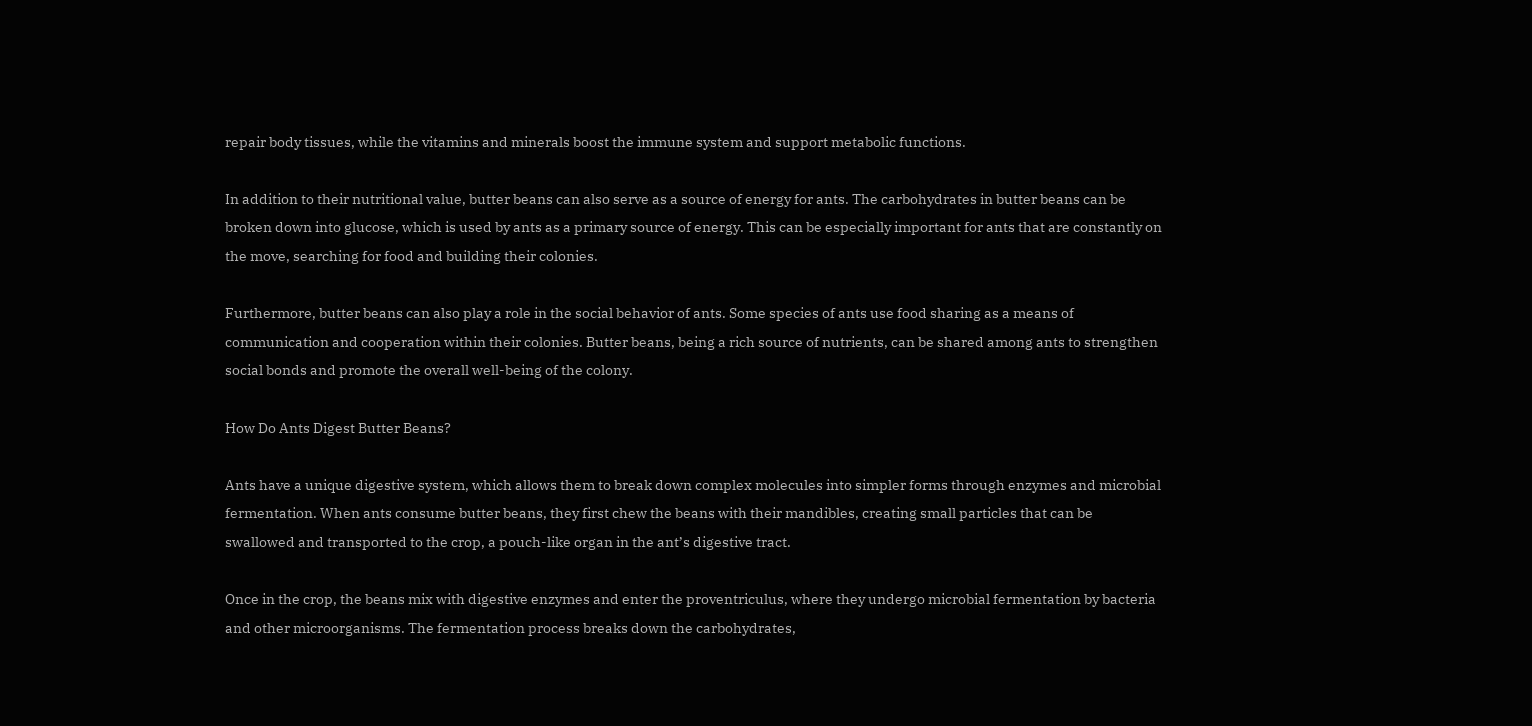repair body tissues, while the vitamins and minerals boost the immune system and support metabolic functions.

In addition to their nutritional value, butter beans can also serve as a source of energy for ants. The carbohydrates in butter beans can be broken down into glucose, which is used by ants as a primary source of energy. This can be especially important for ants that are constantly on the move, searching for food and building their colonies.

Furthermore, butter beans can also play a role in the social behavior of ants. Some species of ants use food sharing as a means of communication and cooperation within their colonies. Butter beans, being a rich source of nutrients, can be shared among ants to strengthen social bonds and promote the overall well-being of the colony.

How Do Ants Digest Butter Beans?

Ants have a unique digestive system, which allows them to break down complex molecules into simpler forms through enzymes and microbial fermentation. When ants consume butter beans, they first chew the beans with their mandibles, creating small particles that can be swallowed and transported to the crop, a pouch-like organ in the ant’s digestive tract.

Once in the crop, the beans mix with digestive enzymes and enter the proventriculus, where they undergo microbial fermentation by bacteria and other microorganisms. The fermentation process breaks down the carbohydrates,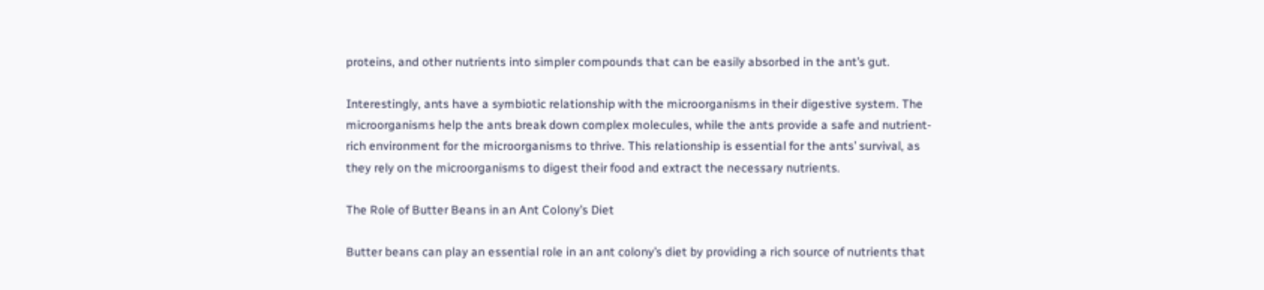proteins, and other nutrients into simpler compounds that can be easily absorbed in the ant’s gut.

Interestingly, ants have a symbiotic relationship with the microorganisms in their digestive system. The microorganisms help the ants break down complex molecules, while the ants provide a safe and nutrient-rich environment for the microorganisms to thrive. This relationship is essential for the ants’ survival, as they rely on the microorganisms to digest their food and extract the necessary nutrients.

The Role of Butter Beans in an Ant Colony’s Diet

Butter beans can play an essential role in an ant colony’s diet by providing a rich source of nutrients that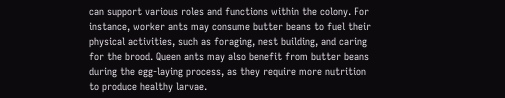can support various roles and functions within the colony. For instance, worker ants may consume butter beans to fuel their physical activities, such as foraging, nest building, and caring for the brood. Queen ants may also benefit from butter beans during the egg-laying process, as they require more nutrition to produce healthy larvae.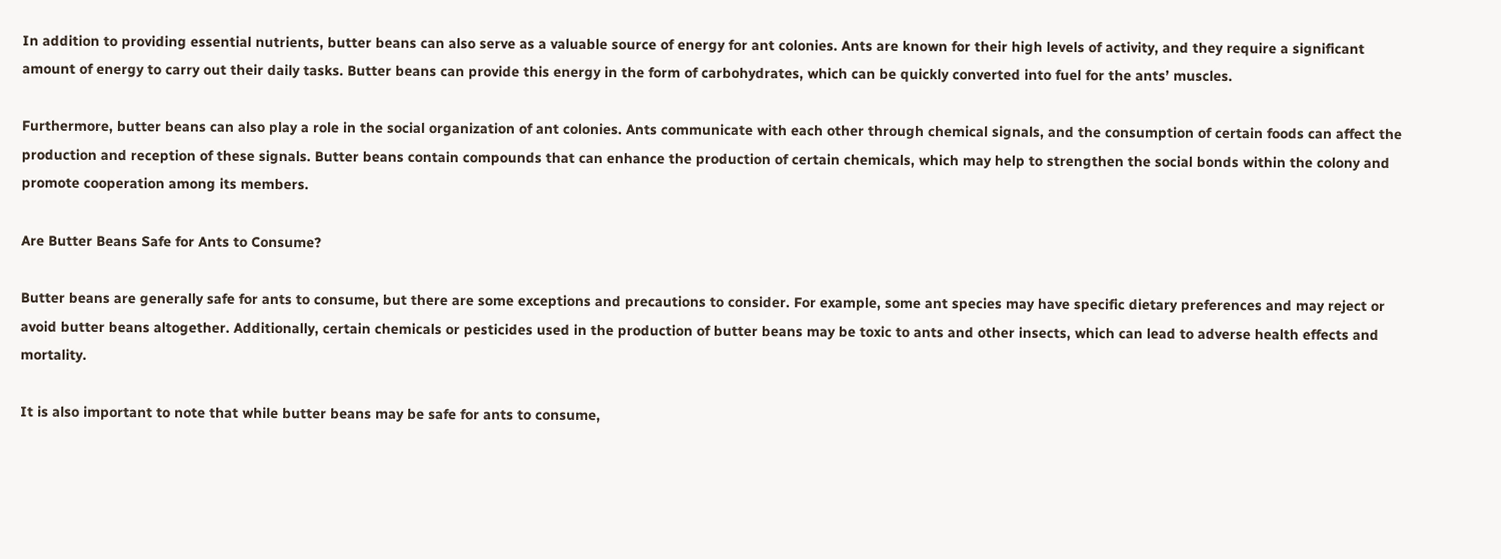In addition to providing essential nutrients, butter beans can also serve as a valuable source of energy for ant colonies. Ants are known for their high levels of activity, and they require a significant amount of energy to carry out their daily tasks. Butter beans can provide this energy in the form of carbohydrates, which can be quickly converted into fuel for the ants’ muscles.

Furthermore, butter beans can also play a role in the social organization of ant colonies. Ants communicate with each other through chemical signals, and the consumption of certain foods can affect the production and reception of these signals. Butter beans contain compounds that can enhance the production of certain chemicals, which may help to strengthen the social bonds within the colony and promote cooperation among its members.

Are Butter Beans Safe for Ants to Consume?

Butter beans are generally safe for ants to consume, but there are some exceptions and precautions to consider. For example, some ant species may have specific dietary preferences and may reject or avoid butter beans altogether. Additionally, certain chemicals or pesticides used in the production of butter beans may be toxic to ants and other insects, which can lead to adverse health effects and mortality.

It is also important to note that while butter beans may be safe for ants to consume,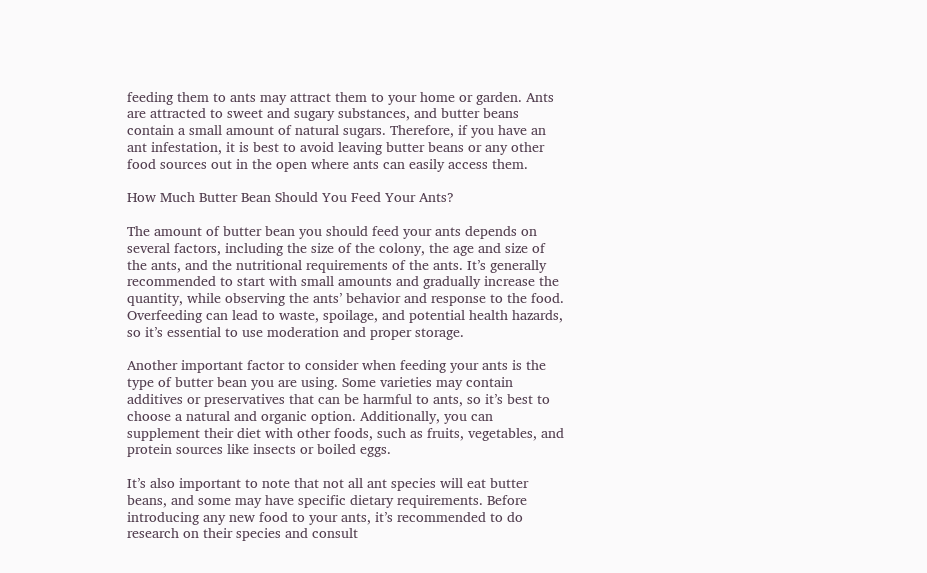feeding them to ants may attract them to your home or garden. Ants are attracted to sweet and sugary substances, and butter beans contain a small amount of natural sugars. Therefore, if you have an ant infestation, it is best to avoid leaving butter beans or any other food sources out in the open where ants can easily access them.

How Much Butter Bean Should You Feed Your Ants?

The amount of butter bean you should feed your ants depends on several factors, including the size of the colony, the age and size of the ants, and the nutritional requirements of the ants. It’s generally recommended to start with small amounts and gradually increase the quantity, while observing the ants’ behavior and response to the food. Overfeeding can lead to waste, spoilage, and potential health hazards, so it’s essential to use moderation and proper storage.

Another important factor to consider when feeding your ants is the type of butter bean you are using. Some varieties may contain additives or preservatives that can be harmful to ants, so it’s best to choose a natural and organic option. Additionally, you can supplement their diet with other foods, such as fruits, vegetables, and protein sources like insects or boiled eggs.

It’s also important to note that not all ant species will eat butter beans, and some may have specific dietary requirements. Before introducing any new food to your ants, it’s recommended to do research on their species and consult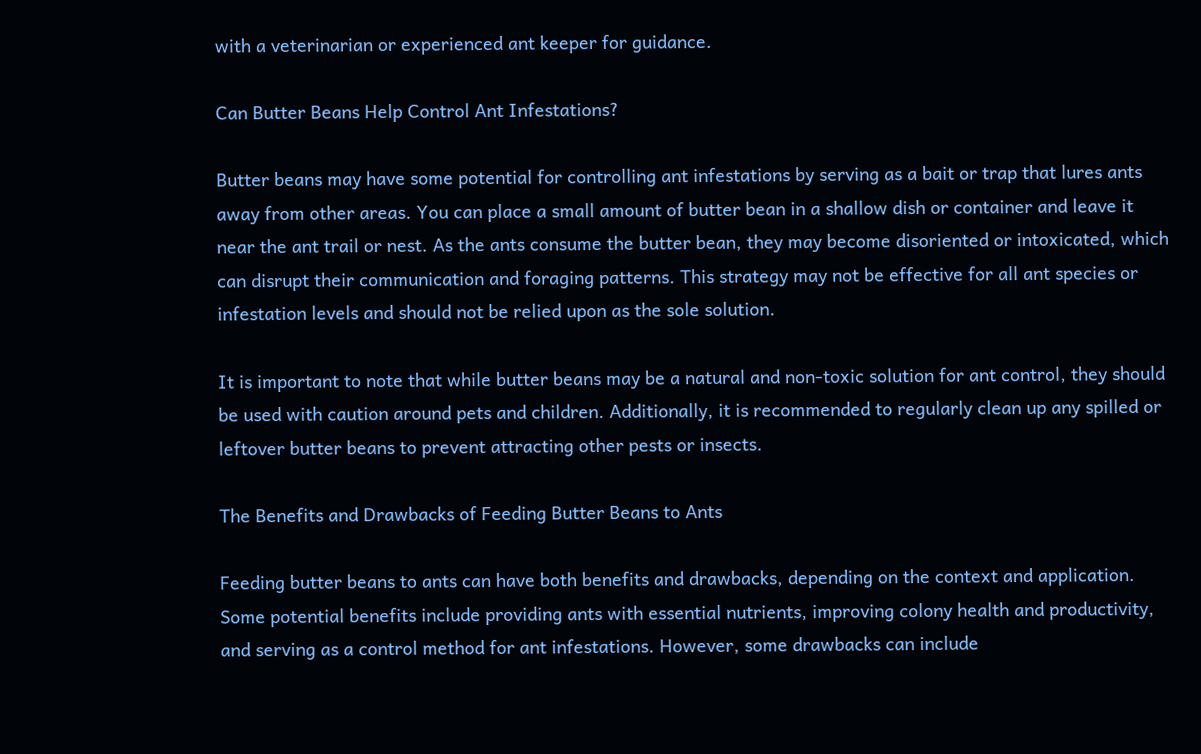with a veterinarian or experienced ant keeper for guidance.

Can Butter Beans Help Control Ant Infestations?

Butter beans may have some potential for controlling ant infestations by serving as a bait or trap that lures ants away from other areas. You can place a small amount of butter bean in a shallow dish or container and leave it near the ant trail or nest. As the ants consume the butter bean, they may become disoriented or intoxicated, which can disrupt their communication and foraging patterns. This strategy may not be effective for all ant species or infestation levels and should not be relied upon as the sole solution.

It is important to note that while butter beans may be a natural and non-toxic solution for ant control, they should be used with caution around pets and children. Additionally, it is recommended to regularly clean up any spilled or leftover butter beans to prevent attracting other pests or insects.

The Benefits and Drawbacks of Feeding Butter Beans to Ants

Feeding butter beans to ants can have both benefits and drawbacks, depending on the context and application. Some potential benefits include providing ants with essential nutrients, improving colony health and productivity, and serving as a control method for ant infestations. However, some drawbacks can include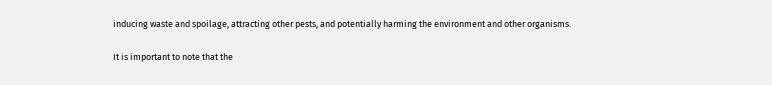inducing waste and spoilage, attracting other pests, and potentially harming the environment and other organisms.

It is important to note that the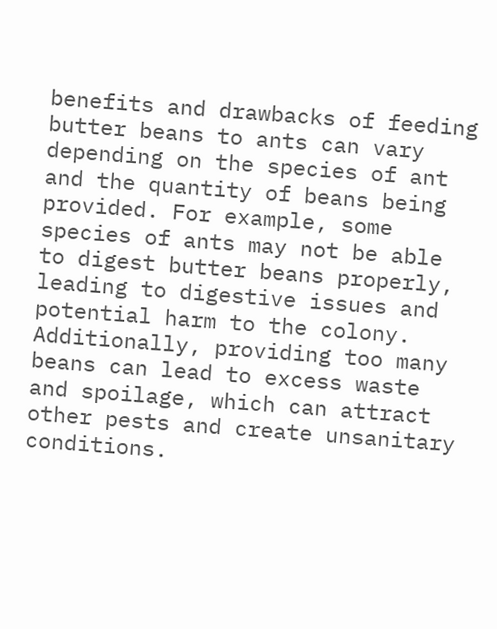benefits and drawbacks of feeding butter beans to ants can vary depending on the species of ant and the quantity of beans being provided. For example, some species of ants may not be able to digest butter beans properly, leading to digestive issues and potential harm to the colony. Additionally, providing too many beans can lead to excess waste and spoilage, which can attract other pests and create unsanitary conditions.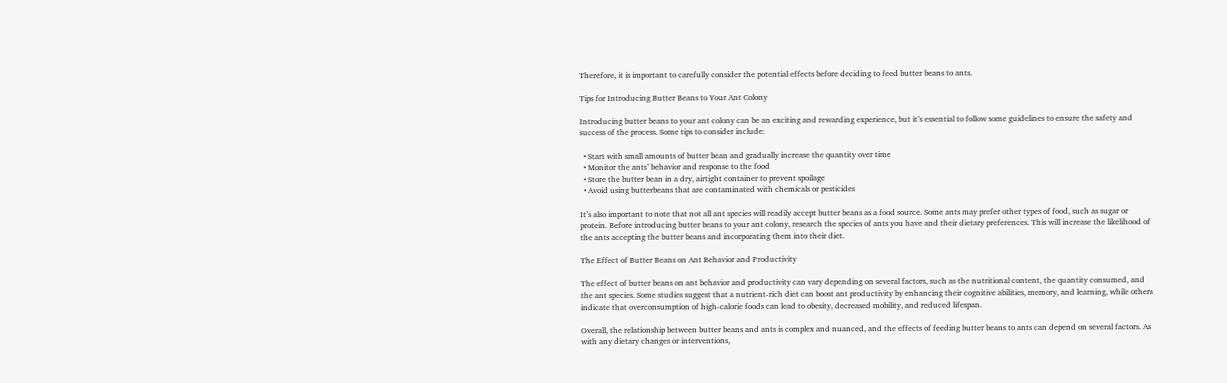Therefore, it is important to carefully consider the potential effects before deciding to feed butter beans to ants.

Tips for Introducing Butter Beans to Your Ant Colony

Introducing butter beans to your ant colony can be an exciting and rewarding experience, but it’s essential to follow some guidelines to ensure the safety and success of the process. Some tips to consider include:

  • Start with small amounts of butter bean and gradually increase the quantity over time
  • Monitor the ants’ behavior and response to the food
  • Store the butter bean in a dry, airtight container to prevent spoilage
  • Avoid using butterbeans that are contaminated with chemicals or pesticides

It’s also important to note that not all ant species will readily accept butter beans as a food source. Some ants may prefer other types of food, such as sugar or protein. Before introducing butter beans to your ant colony, research the species of ants you have and their dietary preferences. This will increase the likelihood of the ants accepting the butter beans and incorporating them into their diet.

The Effect of Butter Beans on Ant Behavior and Productivity

The effect of butter beans on ant behavior and productivity can vary depending on several factors, such as the nutritional content, the quantity consumed, and the ant species. Some studies suggest that a nutrient-rich diet can boost ant productivity by enhancing their cognitive abilities, memory, and learning, while others indicate that overconsumption of high-calorie foods can lead to obesity, decreased mobility, and reduced lifespan.

Overall, the relationship between butter beans and ants is complex and nuanced, and the effects of feeding butter beans to ants can depend on several factors. As with any dietary changes or interventions,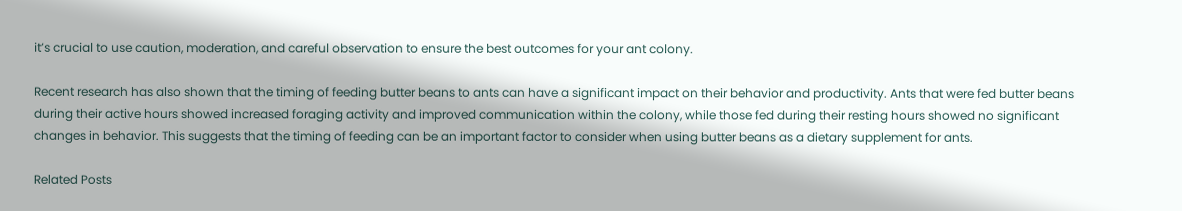it’s crucial to use caution, moderation, and careful observation to ensure the best outcomes for your ant colony.

Recent research has also shown that the timing of feeding butter beans to ants can have a significant impact on their behavior and productivity. Ants that were fed butter beans during their active hours showed increased foraging activity and improved communication within the colony, while those fed during their resting hours showed no significant changes in behavior. This suggests that the timing of feeding can be an important factor to consider when using butter beans as a dietary supplement for ants.

Related Posts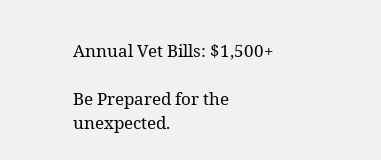Annual Vet Bills: $1,500+

Be Prepared for the unexpected.